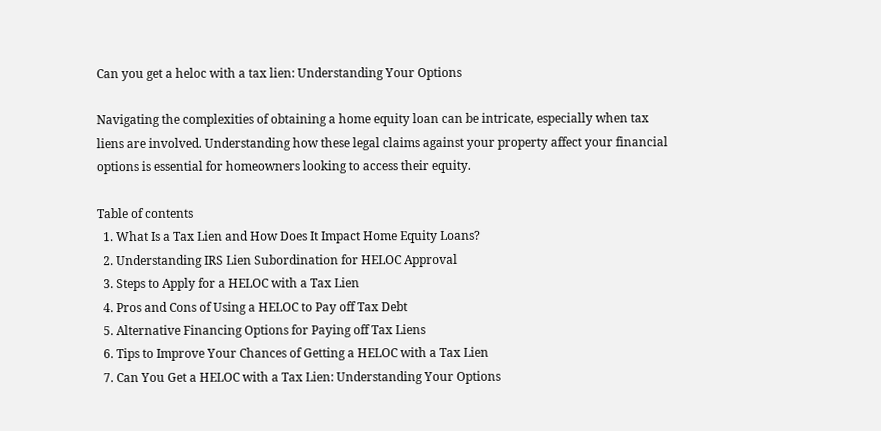Can you get a heloc with a tax lien: Understanding Your Options

Navigating the complexities of obtaining a home equity loan can be intricate, especially when tax liens are involved. Understanding how these legal claims against your property affect your financial options is essential for homeowners looking to access their equity.

Table of contents
  1. What Is a Tax Lien and How Does It Impact Home Equity Loans?
  2. Understanding IRS Lien Subordination for HELOC Approval
  3. Steps to Apply for a HELOC with a Tax Lien
  4. Pros and Cons of Using a HELOC to Pay off Tax Debt
  5. Alternative Financing Options for Paying off Tax Liens
  6. Tips to Improve Your Chances of Getting a HELOC with a Tax Lien
  7. Can You Get a HELOC with a Tax Lien: Understanding Your Options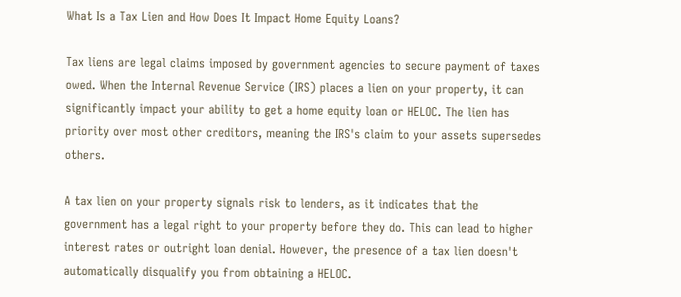What Is a Tax Lien and How Does It Impact Home Equity Loans?

Tax liens are legal claims imposed by government agencies to secure payment of taxes owed. When the Internal Revenue Service (IRS) places a lien on your property, it can significantly impact your ability to get a home equity loan or HELOC. The lien has priority over most other creditors, meaning the IRS's claim to your assets supersedes others.

A tax lien on your property signals risk to lenders, as it indicates that the government has a legal right to your property before they do. This can lead to higher interest rates or outright loan denial. However, the presence of a tax lien doesn't automatically disqualify you from obtaining a HELOC.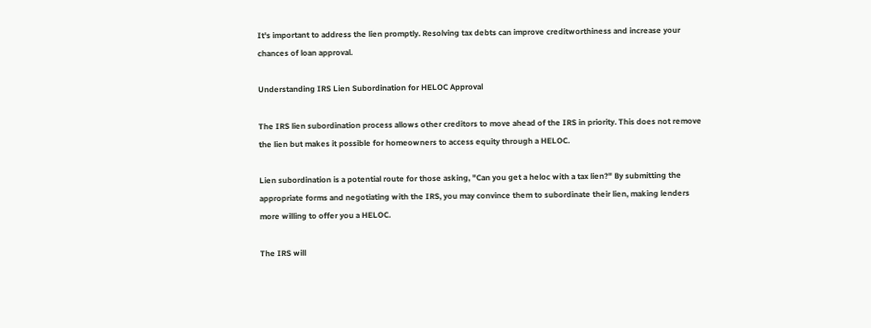It's important to address the lien promptly. Resolving tax debts can improve creditworthiness and increase your chances of loan approval.

Understanding IRS Lien Subordination for HELOC Approval

The IRS lien subordination process allows other creditors to move ahead of the IRS in priority. This does not remove the lien but makes it possible for homeowners to access equity through a HELOC.

Lien subordination is a potential route for those asking, "Can you get a heloc with a tax lien?" By submitting the appropriate forms and negotiating with the IRS, you may convince them to subordinate their lien, making lenders more willing to offer you a HELOC.

The IRS will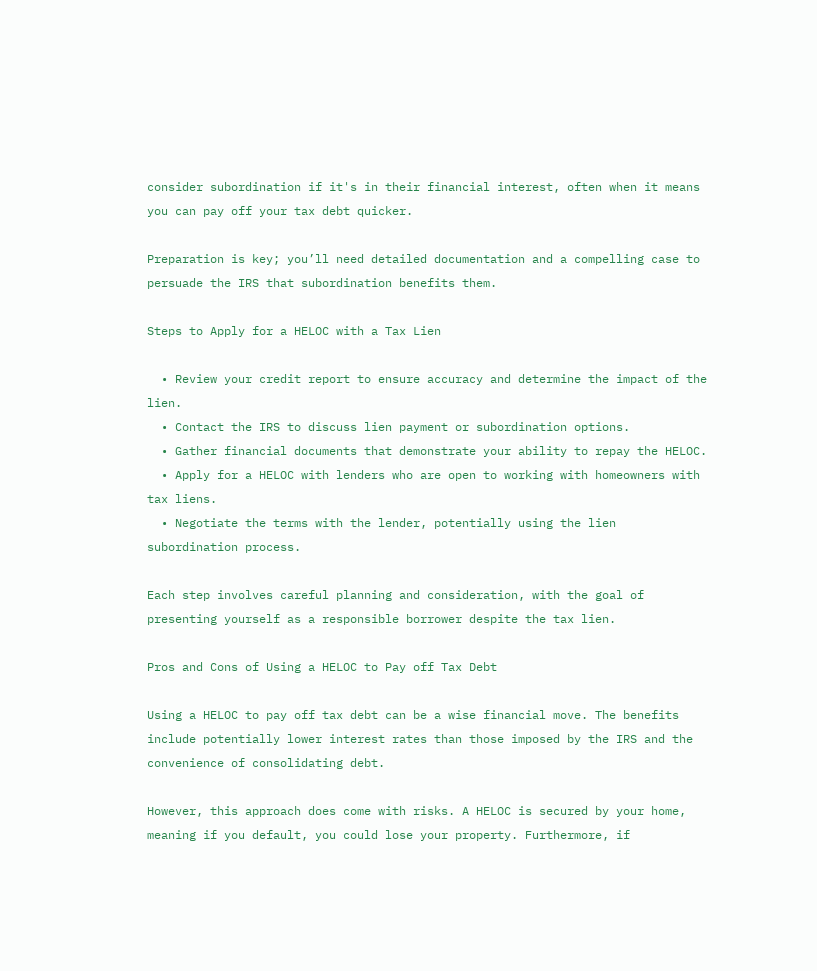consider subordination if it's in their financial interest, often when it means you can pay off your tax debt quicker.

Preparation is key; you’ll need detailed documentation and a compelling case to persuade the IRS that subordination benefits them.

Steps to Apply for a HELOC with a Tax Lien

  • Review your credit report to ensure accuracy and determine the impact of the lien.
  • Contact the IRS to discuss lien payment or subordination options.
  • Gather financial documents that demonstrate your ability to repay the HELOC.
  • Apply for a HELOC with lenders who are open to working with homeowners with tax liens.
  • Negotiate the terms with the lender, potentially using the lien subordination process.

Each step involves careful planning and consideration, with the goal of presenting yourself as a responsible borrower despite the tax lien.

Pros and Cons of Using a HELOC to Pay off Tax Debt

Using a HELOC to pay off tax debt can be a wise financial move. The benefits include potentially lower interest rates than those imposed by the IRS and the convenience of consolidating debt.

However, this approach does come with risks. A HELOC is secured by your home, meaning if you default, you could lose your property. Furthermore, if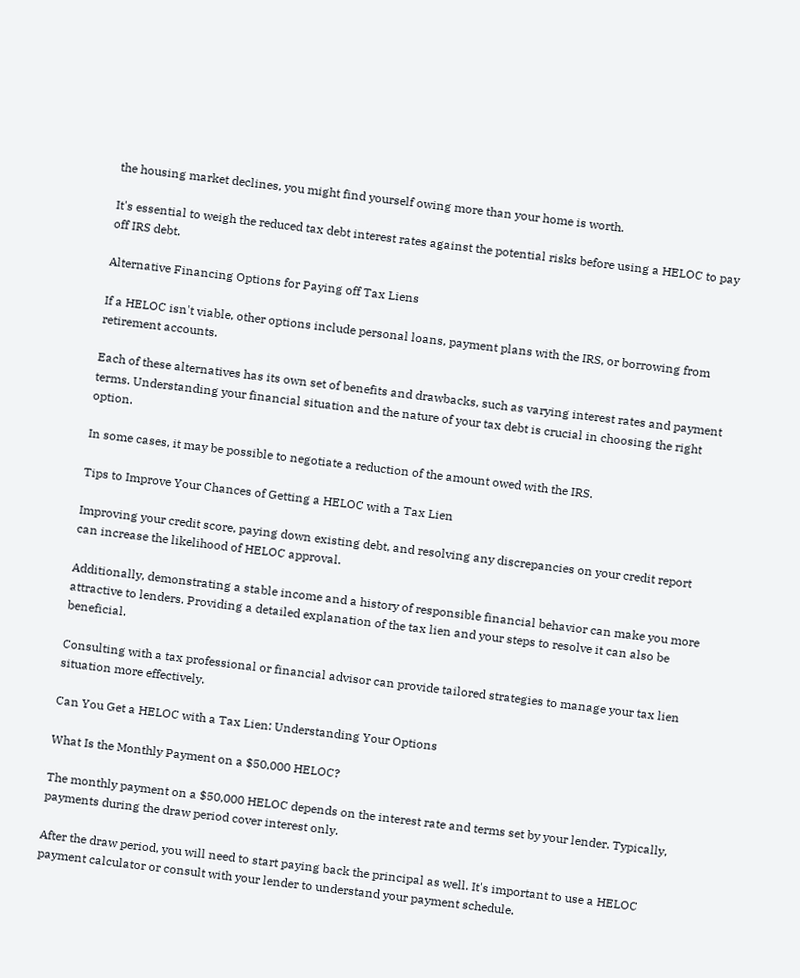the housing market declines, you might find yourself owing more than your home is worth.

It's essential to weigh the reduced tax debt interest rates against the potential risks before using a HELOC to pay off IRS debt.

Alternative Financing Options for Paying off Tax Liens

If a HELOC isn't viable, other options include personal loans, payment plans with the IRS, or borrowing from retirement accounts.

Each of these alternatives has its own set of benefits and drawbacks, such as varying interest rates and payment terms. Understanding your financial situation and the nature of your tax debt is crucial in choosing the right option.

In some cases, it may be possible to negotiate a reduction of the amount owed with the IRS.

Tips to Improve Your Chances of Getting a HELOC with a Tax Lien

Improving your credit score, paying down existing debt, and resolving any discrepancies on your credit report can increase the likelihood of HELOC approval.

Additionally, demonstrating a stable income and a history of responsible financial behavior can make you more attractive to lenders. Providing a detailed explanation of the tax lien and your steps to resolve it can also be beneficial.

Consulting with a tax professional or financial advisor can provide tailored strategies to manage your tax lien situation more effectively.

Can You Get a HELOC with a Tax Lien: Understanding Your Options

What Is the Monthly Payment on a $50,000 HELOC?

The monthly payment on a $50,000 HELOC depends on the interest rate and terms set by your lender. Typically, payments during the draw period cover interest only.

After the draw period, you will need to start paying back the principal as well. It's important to use a HELOC payment calculator or consult with your lender to understand your payment schedule.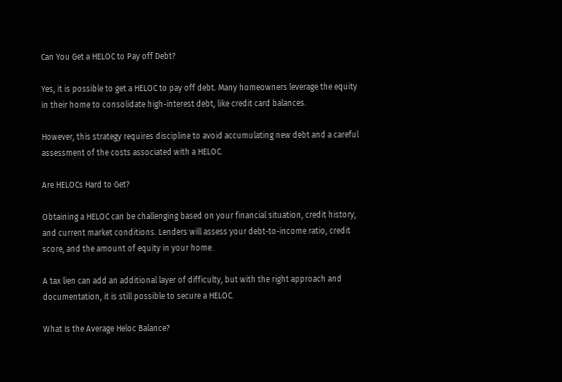Can You Get a HELOC to Pay off Debt?

Yes, it is possible to get a HELOC to pay off debt. Many homeowners leverage the equity in their home to consolidate high-interest debt, like credit card balances.

However, this strategy requires discipline to avoid accumulating new debt and a careful assessment of the costs associated with a HELOC.

Are HELOCs Hard to Get?

Obtaining a HELOC can be challenging based on your financial situation, credit history, and current market conditions. Lenders will assess your debt-to-income ratio, credit score, and the amount of equity in your home.

A tax lien can add an additional layer of difficulty, but with the right approach and documentation, it is still possible to secure a HELOC.

What Is the Average Heloc Balance?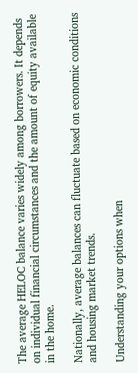The average HELOC balance varies widely among borrowers. It depends on individual financial circumstances and the amount of equity available in the home.

Nationally, average balances can fluctuate based on economic conditions and housing market trends.

Understanding your options when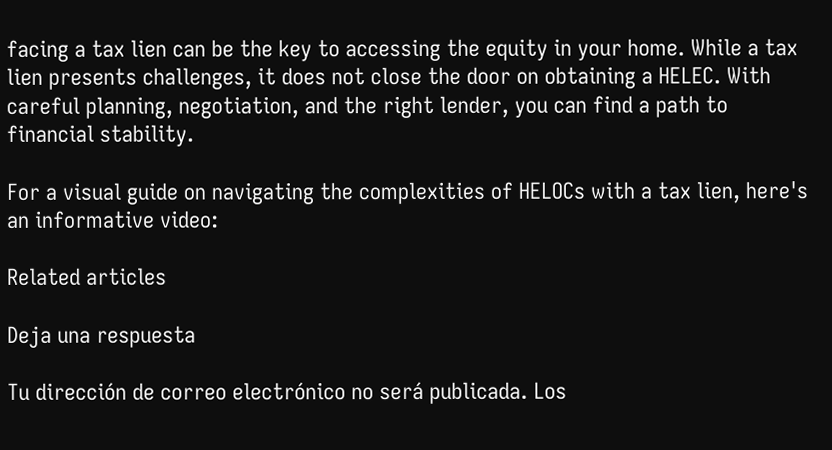facing a tax lien can be the key to accessing the equity in your home. While a tax lien presents challenges, it does not close the door on obtaining a HELEC. With careful planning, negotiation, and the right lender, you can find a path to financial stability.

For a visual guide on navigating the complexities of HELOCs with a tax lien, here's an informative video:

Related articles

Deja una respuesta

Tu dirección de correo electrónico no será publicada. Los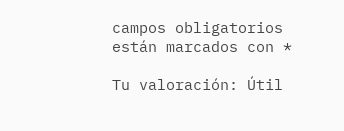campos obligatorios están marcados con *

Tu valoración: Útil